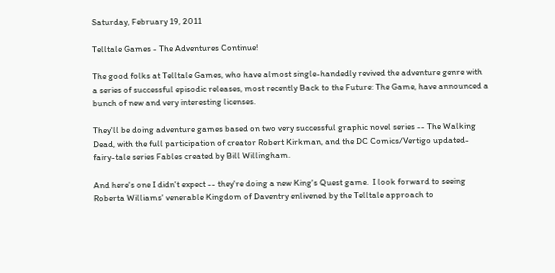Saturday, February 19, 2011

Telltale Games - The Adventures Continue!

The good folks at Telltale Games, who have almost single-handedly revived the adventure genre with a series of successful episodic releases, most recently Back to the Future: The Game, have announced a bunch of new and very interesting licenses.

They'll be doing adventure games based on two very successful graphic novel series -- The Walking Dead, with the full participation of creator Robert Kirkman, and the DC Comics/Vertigo updated-fairy-tale series Fables created by Bill Willingham.

And here's one I didn't expect -- they're doing a new King's Quest game.  I look forward to seeing Roberta Williams' venerable Kingdom of Daventry enlivened by the Telltale approach to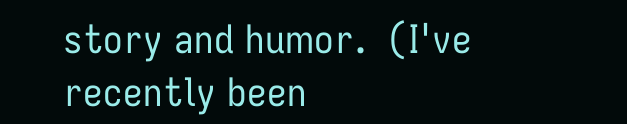story and humor.  (I've recently been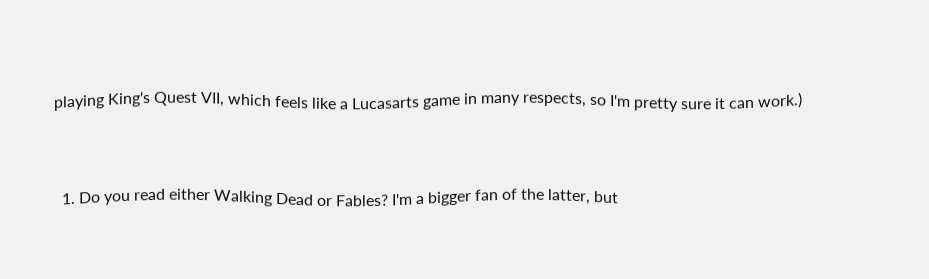playing King's Quest VII, which feels like a Lucasarts game in many respects, so I'm pretty sure it can work.)


  1. Do you read either Walking Dead or Fables? I'm a bigger fan of the latter, but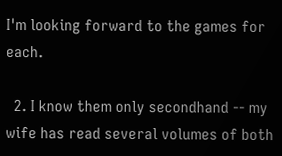I'm looking forward to the games for each.

  2. I know them only secondhand -- my wife has read several volumes of both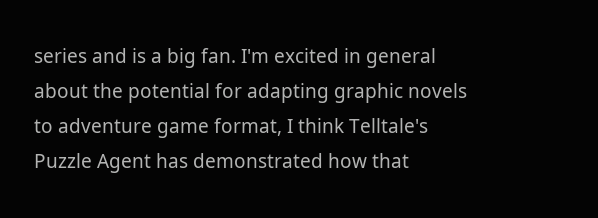series and is a big fan. I'm excited in general about the potential for adapting graphic novels to adventure game format, I think Telltale's Puzzle Agent has demonstrated how that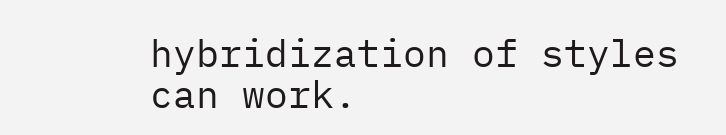hybridization of styles can work.